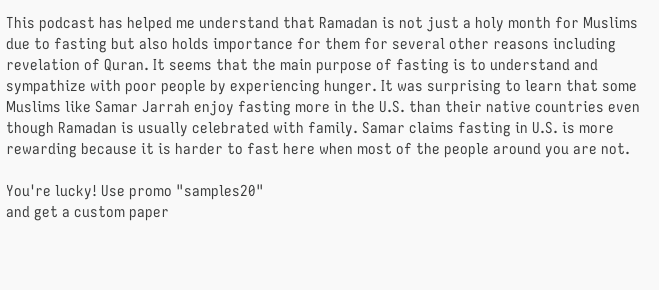This podcast has helped me understand that Ramadan is not just a holy month for Muslims due to fasting but also holds importance for them for several other reasons including revelation of Quran. It seems that the main purpose of fasting is to understand and sympathize with poor people by experiencing hunger. It was surprising to learn that some Muslims like Samar Jarrah enjoy fasting more in the U.S. than their native countries even though Ramadan is usually celebrated with family. Samar claims fasting in U.S. is more rewarding because it is harder to fast here when most of the people around you are not.

You're lucky! Use promo "samples20"
and get a custom paper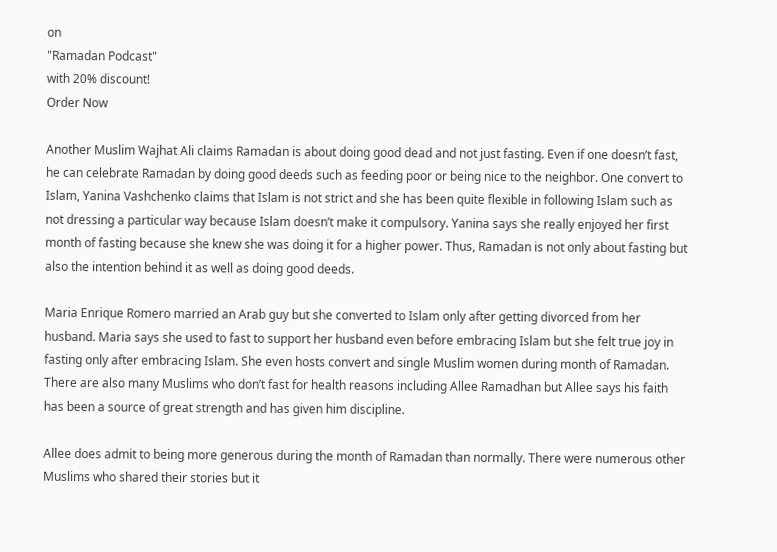on
"Ramadan Podcast"
with 20% discount!
Order Now

Another Muslim Wajhat Ali claims Ramadan is about doing good dead and not just fasting. Even if one doesn’t fast, he can celebrate Ramadan by doing good deeds such as feeding poor or being nice to the neighbor. One convert to Islam, Yanina Vashchenko claims that Islam is not strict and she has been quite flexible in following Islam such as not dressing a particular way because Islam doesn’t make it compulsory. Yanina says she really enjoyed her first month of fasting because she knew she was doing it for a higher power. Thus, Ramadan is not only about fasting but also the intention behind it as well as doing good deeds.

Maria Enrique Romero married an Arab guy but she converted to Islam only after getting divorced from her husband. Maria says she used to fast to support her husband even before embracing Islam but she felt true joy in fasting only after embracing Islam. She even hosts convert and single Muslim women during month of Ramadan. There are also many Muslims who don’t fast for health reasons including Allee Ramadhan but Allee says his faith has been a source of great strength and has given him discipline.

Allee does admit to being more generous during the month of Ramadan than normally. There were numerous other Muslims who shared their stories but it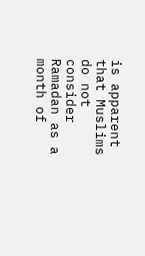is apparent that Muslims do not consider Ramadan as a month of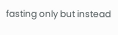fasting only but instead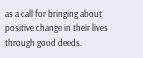as a call for bringing about positive change in their lives through good deeds.